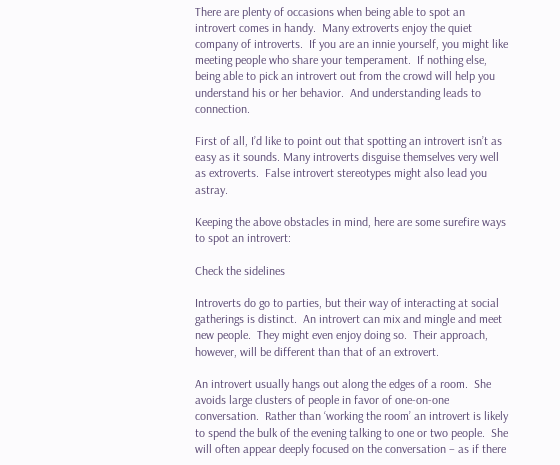There are plenty of occasions when being able to spot an introvert comes in handy.  Many extroverts enjoy the quiet company of introverts.  If you are an innie yourself, you might like meeting people who share your temperament.  If nothing else, being able to pick an introvert out from the crowd will help you understand his or her behavior.  And understanding leads to connection.

First of all, I’d like to point out that spotting an introvert isn’t as easy as it sounds. Many introverts disguise themselves very well as extroverts.  False introvert stereotypes might also lead you astray.

Keeping the above obstacles in mind, here are some surefire ways to spot an introvert:

Check the sidelines

Introverts do go to parties, but their way of interacting at social gatherings is distinct.  An introvert can mix and mingle and meet new people.  They might even enjoy doing so.  Their approach, however, will be different than that of an extrovert.

An introvert usually hangs out along the edges of a room.  She avoids large clusters of people in favor of one-on-one conversation.  Rather than ‘working the room’ an introvert is likely to spend the bulk of the evening talking to one or two people.  She will often appear deeply focused on the conversation – as if there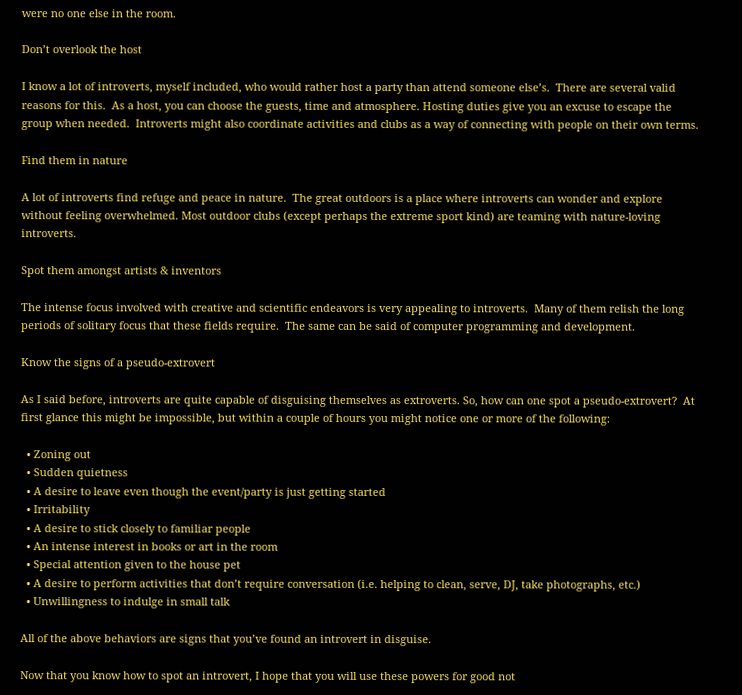were no one else in the room.

Don’t overlook the host

I know a lot of introverts, myself included, who would rather host a party than attend someone else’s.  There are several valid reasons for this.  As a host, you can choose the guests, time and atmosphere. Hosting duties give you an excuse to escape the group when needed.  Introverts might also coordinate activities and clubs as a way of connecting with people on their own terms.

Find them in nature

A lot of introverts find refuge and peace in nature.  The great outdoors is a place where introverts can wonder and explore without feeling overwhelmed. Most outdoor clubs (except perhaps the extreme sport kind) are teaming with nature-loving introverts.

Spot them amongst artists & inventors

The intense focus involved with creative and scientific endeavors is very appealing to introverts.  Many of them relish the long periods of solitary focus that these fields require.  The same can be said of computer programming and development.

Know the signs of a pseudo-extrovert

As I said before, introverts are quite capable of disguising themselves as extroverts. So, how can one spot a pseudo-extrovert?  At first glance this might be impossible, but within a couple of hours you might notice one or more of the following:

  • Zoning out
  • Sudden quietness
  • A desire to leave even though the event/party is just getting started
  • Irritability
  • A desire to stick closely to familiar people
  • An intense interest in books or art in the room
  • Special attention given to the house pet
  • A desire to perform activities that don’t require conversation (i.e. helping to clean, serve, DJ, take photographs, etc.)
  • Unwillingness to indulge in small talk

All of the above behaviors are signs that you’ve found an introvert in disguise.

Now that you know how to spot an introvert, I hope that you will use these powers for good not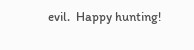evil.  Happy hunting!